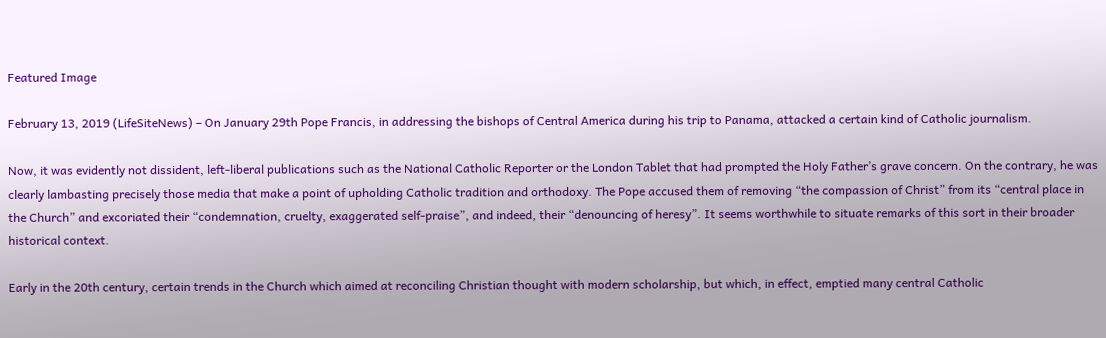Featured Image

February 13, 2019 (LifeSiteNews) – On January 29th Pope Francis, in addressing the bishops of Central America during his trip to Panama, attacked a certain kind of Catholic journalism.

Now, it was evidently not dissident, left-liberal publications such as the National Catholic Reporter or the London Tablet that had prompted the Holy Father’s grave concern. On the contrary, he was clearly lambasting precisely those media that make a point of upholding Catholic tradition and orthodoxy. The Pope accused them of removing “the compassion of Christ” from its “central place in the Church” and excoriated their “condemnation, cruelty, exaggerated self-praise”, and indeed, their “denouncing of heresy”. It seems worthwhile to situate remarks of this sort in their broader historical context.

Early in the 20th century, certain trends in the Church which aimed at reconciling Christian thought with modern scholarship, but which, in effect, emptied many central Catholic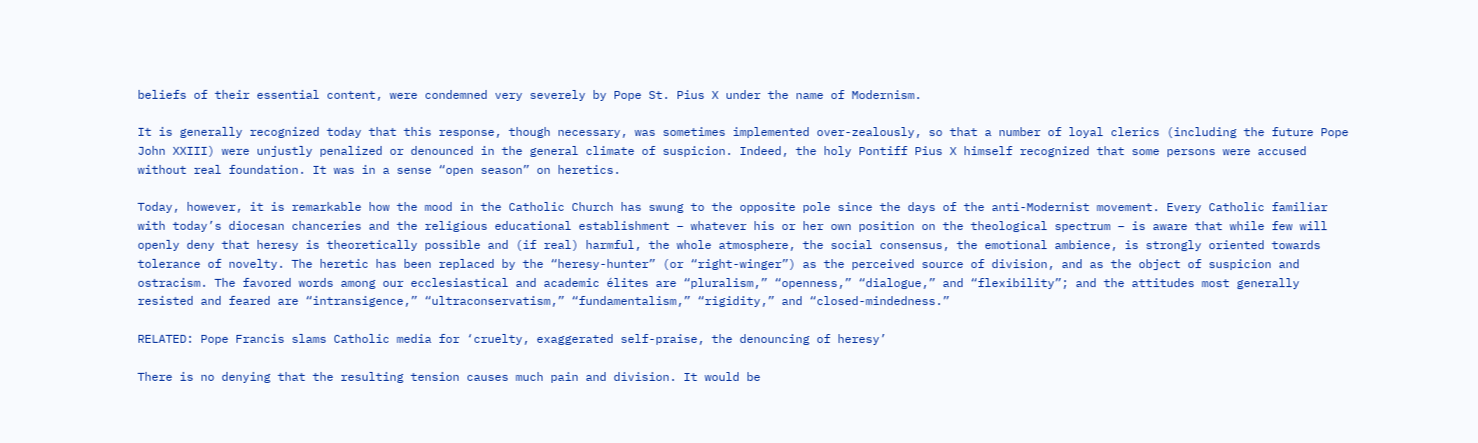beliefs of their essential content, were condemned very severely by Pope St. Pius X under the name of Modernism.

It is generally recognized today that this response, though necessary, was sometimes implemented over-zealously, so that a number of loyal clerics (including the future Pope John XXIII) were unjustly penalized or denounced in the general climate of suspicion. Indeed, the holy Pontiff Pius X himself recognized that some persons were accused without real foundation. It was in a sense “open season” on heretics.

Today, however, it is remarkable how the mood in the Catholic Church has swung to the opposite pole since the days of the anti-Modernist movement. Every Catholic familiar with today’s diocesan chanceries and the religious educational establishment – whatever his or her own position on the theological spectrum – is aware that while few will openly deny that heresy is theoretically possible and (if real) harmful, the whole atmosphere, the social consensus, the emotional ambience, is strongly oriented towards tolerance of novelty. The heretic has been replaced by the “heresy-hunter” (or “right-winger”) as the perceived source of division, and as the object of suspicion and ostracism. The favored words among our ecclesiastical and academic élites are “pluralism,” “openness,” “dialogue,” and “flexibility”; and the attitudes most generally resisted and feared are “intransigence,” “ultraconservatism,” “fundamentalism,” “rigidity,” and “closed-mindedness.”

RELATED: Pope Francis slams Catholic media for ‘cruelty, exaggerated self-praise, the denouncing of heresy’

There is no denying that the resulting tension causes much pain and division. It would be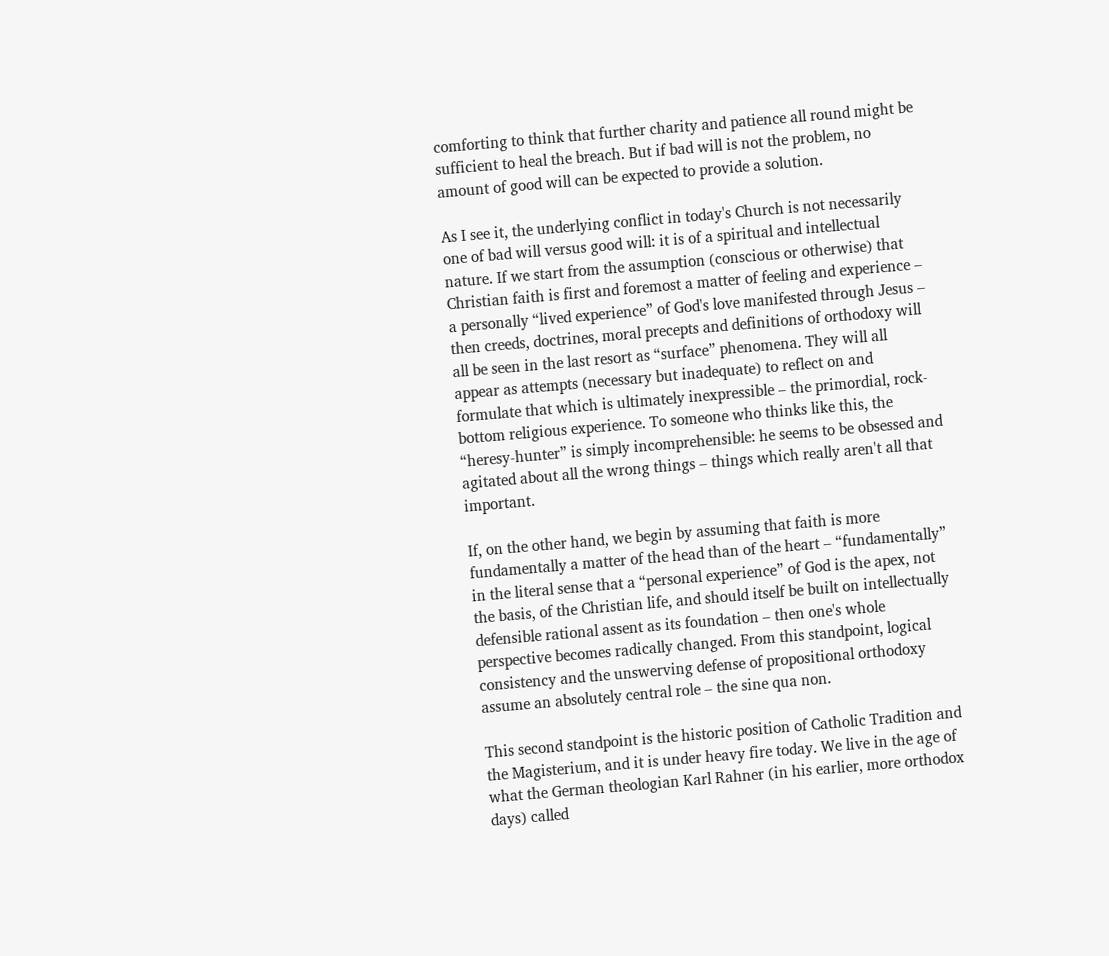comforting to think that further charity and patience all round might be sufficient to heal the breach. But if bad will is not the problem, no amount of good will can be expected to provide a solution.

As I see it, the underlying conflict in today's Church is not necessarily one of bad will versus good will: it is of a spiritual and intellectual nature. If we start from the assumption (conscious or otherwise) that Christian faith is first and foremost a matter of feeling and experience – a personally “lived experience” of God's love manifested through Jesus – then creeds, doctrines, moral precepts and definitions of orthodoxy will all be seen in the last resort as “surface” phenomena. They will all appear as attempts (necessary but inadequate) to reflect on and formulate that which is ultimately inexpressible – the primordial, rock-bottom religious experience. To someone who thinks like this, the “heresy-hunter” is simply incomprehensible: he seems to be obsessed and agitated about all the wrong things – things which really aren't all that important.

If, on the other hand, we begin by assuming that faith is more fundamentally a matter of the head than of the heart – “fundamentally” in the literal sense that a “personal experience” of God is the apex, not the basis, of the Christian life, and should itself be built on intellectually defensible rational assent as its foundation – then one's whole perspective becomes radically changed. From this standpoint, logical consistency and the unswerving defense of propositional orthodoxy assume an absolutely central role – the sine qua non.

This second standpoint is the historic position of Catholic Tradition and the Magisterium, and it is under heavy fire today. We live in the age of what the German theologian Karl Rahner (in his earlier, more orthodox days) called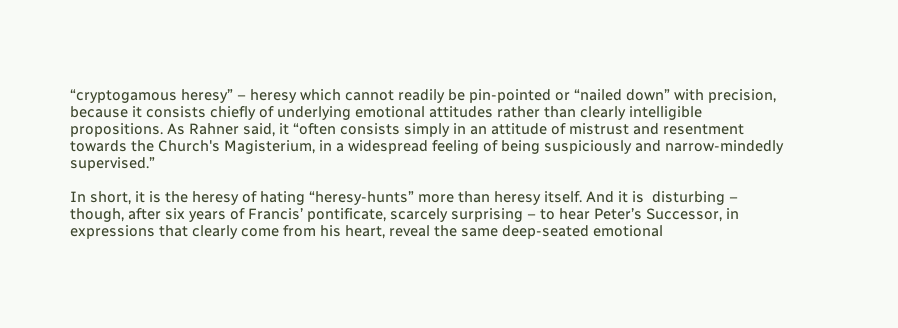“cryptogamous heresy” – heresy which cannot readily be pin-pointed or “nailed down” with precision, because it consists chiefly of underlying emotional attitudes rather than clearly intelligible propositions. As Rahner said, it “often consists simply in an attitude of mistrust and resentment towards the Church's Magisterium, in a widespread feeling of being suspiciously and narrow-mindedly supervised.”

In short, it is the heresy of hating “heresy-hunts” more than heresy itself. And it is  disturbing – though, after six years of Francis’ pontificate, scarcely surprising – to hear Peter’s Successor, in expressions that clearly come from his heart, reveal the same deep-seated emotional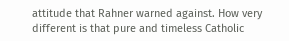attitude that Rahner warned against. How very different is that pure and timeless Catholic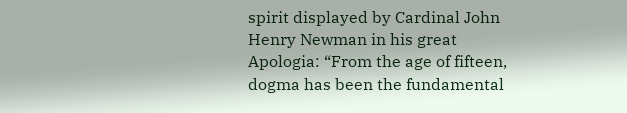spirit displayed by Cardinal John Henry Newman in his great Apologia: “From the age of fifteen, dogma has been the fundamental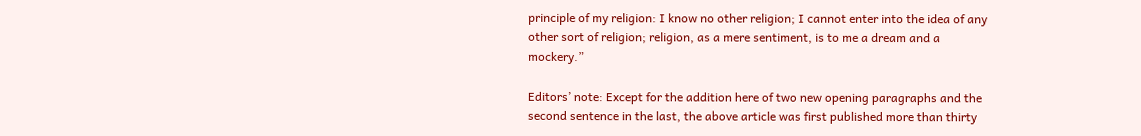principle of my religion: I know no other religion; I cannot enter into the idea of any other sort of religion; religion, as a mere sentiment, is to me a dream and a mockery.”

Editors’ note: Except for the addition here of two new opening paragraphs and the second sentence in the last, the above article was first published more than thirty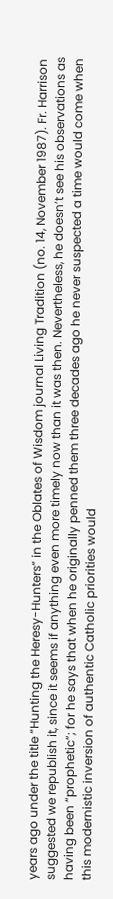years ago under the title “Hunting the Heresy-Hunters” in the Oblates of Wisdom journal Living Tradition (no. 14, November 1987). Fr. Harrison suggested we republish it, since it seems if anything even more timely now than it was then. Nevertheless, he doesn’t see his observations as having been “prophetic”; for he says that when he originally penned them three decades ago he never suspected a time would come when this modernistic inversion of authentic Catholic priorities would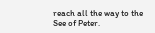reach all the way to the See of Peter.